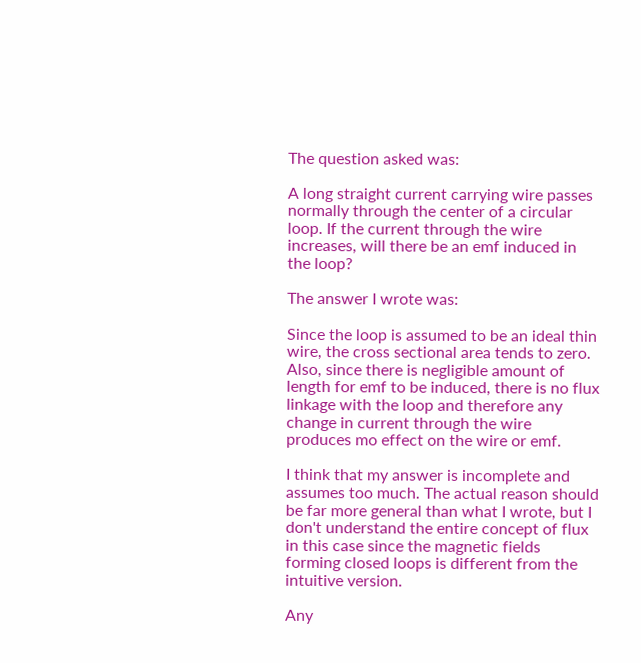The question asked was:

A long straight current carrying wire passes normally through the center of a circular loop. If the current through the wire increases, will there be an emf induced in the loop?

The answer I wrote was:

Since the loop is assumed to be an ideal thin wire, the cross sectional area tends to zero. Also, since there is negligible amount of length for emf to be induced, there is no flux linkage with the loop and therefore any change in current through the wire produces mo effect on the wire or emf.

I think that my answer is incomplete and assumes too much. The actual reason should be far more general than what I wrote, but I don't understand the entire concept of flux in this case since the magnetic fields forming closed loops is different from the intuitive version.

Any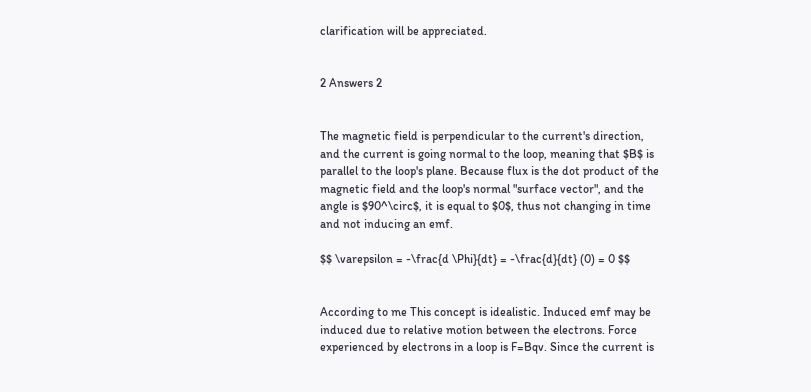clarification will be appreciated.


2 Answers 2


The magnetic field is perpendicular to the current's direction, and the current is going normal to the loop, meaning that $B$ is parallel to the loop's plane. Because flux is the dot product of the magnetic field and the loop's normal "surface vector", and the angle is $90^\circ$, it is equal to $0$, thus not changing in time and not inducing an emf.

$$ \varepsilon = -\frac{d \Phi}{dt} = -\frac{d}{dt} (0) = 0 $$


According to me This concept is idealistic. Induced emf may be induced due to relative motion between the electrons. Force experienced by electrons in a loop is F=Bqv. Since the current is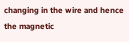changing in the wire and hence the magnetic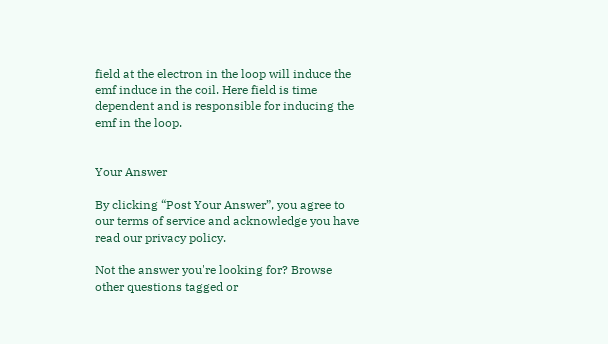field at the electron in the loop will induce the emf induce in the coil. Here field is time dependent and is responsible for inducing the emf in the loop.


Your Answer

By clicking “Post Your Answer”, you agree to our terms of service and acknowledge you have read our privacy policy.

Not the answer you're looking for? Browse other questions tagged or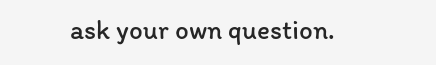ask your own question.